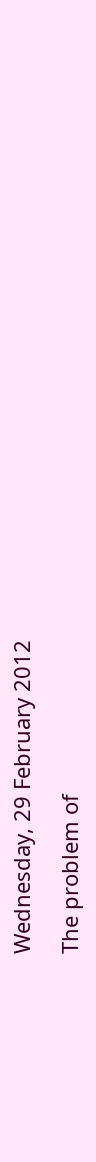Wednesday, 29 February 2012

The problem of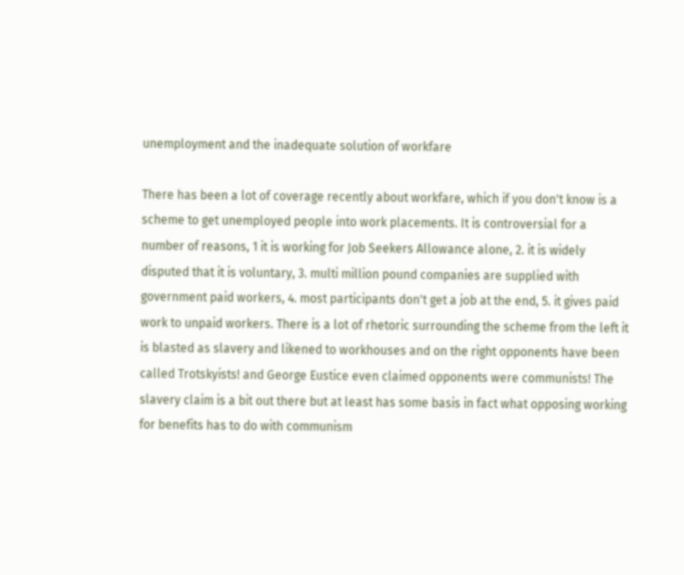unemployment and the inadequate solution of workfare

There has been a lot of coverage recently about workfare, which if you don't know is a scheme to get unemployed people into work placements. It is controversial for a number of reasons, 1 it is working for Job Seekers Allowance alone, 2. it is widely disputed that it is voluntary, 3. multi million pound companies are supplied with government paid workers, 4. most participants don't get a job at the end, 5. it gives paid work to unpaid workers. There is a lot of rhetoric surrounding the scheme from the left it is blasted as slavery and likened to workhouses and on the right opponents have been called Trotskyists! and George Eustice even claimed opponents were communists! The slavery claim is a bit out there but at least has some basis in fact what opposing working for benefits has to do with communism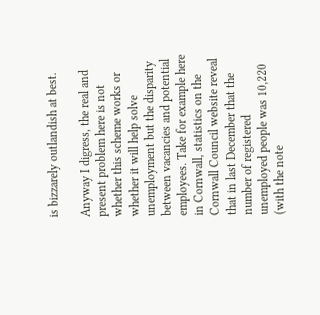is bizzarely outlandish at best.

Anyway I digress, the real and present problem here is not whether this scheme works or whether it will help solve unemployment but the disparity between vacancies and potential employees. Take for example here in Cornwall, statistics on the Cornwall Council website reveal that in last December that the number of registered unemployed people was 10,220 (with the note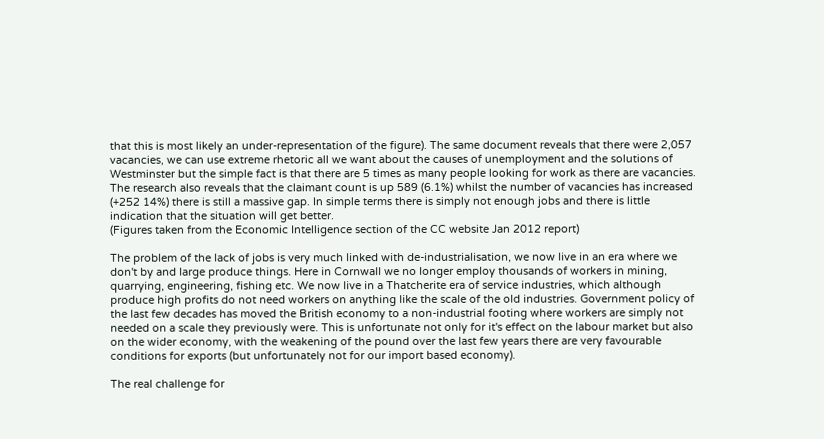that this is most likely an under-representation of the figure). The same document reveals that there were 2,057 vacancies, we can use extreme rhetoric all we want about the causes of unemployment and the solutions of Westminster but the simple fact is that there are 5 times as many people looking for work as there are vacancies. The research also reveals that the claimant count is up 589 (6.1%) whilst the number of vacancies has increased (+252 14%) there is still a massive gap. In simple terms there is simply not enough jobs and there is little indication that the situation will get better.
(Figures taken from the Economic Intelligence section of the CC website Jan 2012 report)

The problem of the lack of jobs is very much linked with de-industrialisation, we now live in an era where we don't by and large produce things. Here in Cornwall we no longer employ thousands of workers in mining, quarrying, engineering, fishing etc. We now live in a Thatcherite era of service industries, which although produce high profits do not need workers on anything like the scale of the old industries. Government policy of the last few decades has moved the British economy to a non-industrial footing where workers are simply not needed on a scale they previously were. This is unfortunate not only for it's effect on the labour market but also on the wider economy, with the weakening of the pound over the last few years there are very favourable conditions for exports (but unfortunately not for our import based economy).

The real challenge for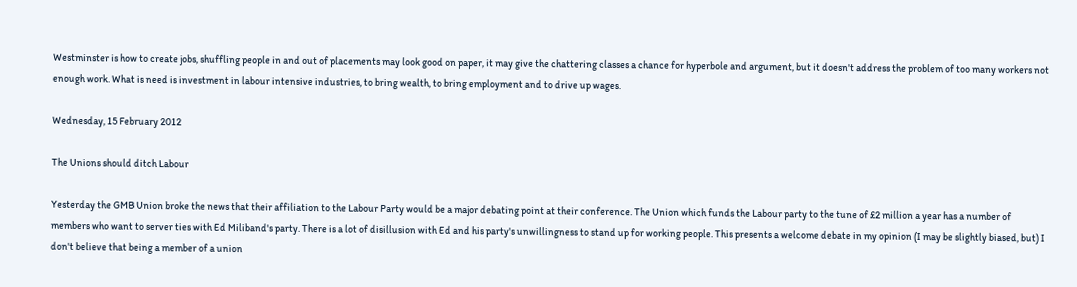Westminster is how to create jobs, shuffling people in and out of placements may look good on paper, it may give the chattering classes a chance for hyperbole and argument, but it doesn't address the problem of too many workers not enough work. What is need is investment in labour intensive industries, to bring wealth, to bring employment and to drive up wages.

Wednesday, 15 February 2012

The Unions should ditch Labour

Yesterday the GMB Union broke the news that their affiliation to the Labour Party would be a major debating point at their conference. The Union which funds the Labour party to the tune of £2 million a year has a number of members who want to server ties with Ed Miliband's party. There is a lot of disillusion with Ed and his party's unwillingness to stand up for working people. This presents a welcome debate in my opinion (I may be slightly biased, but) I don't believe that being a member of a union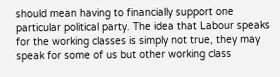should mean having to financially support one particular political party. The idea that Labour speaks for the working classes is simply not true, they may speak for some of us but other working class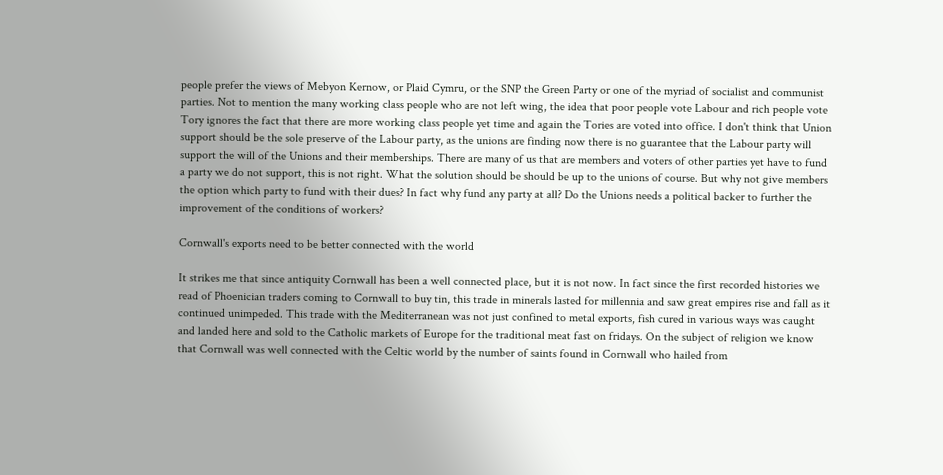people prefer the views of Mebyon Kernow, or Plaid Cymru, or the SNP the Green Party or one of the myriad of socialist and communist parties. Not to mention the many working class people who are not left wing, the idea that poor people vote Labour and rich people vote Tory ignores the fact that there are more working class people yet time and again the Tories are voted into office. I don't think that Union support should be the sole preserve of the Labour party, as the unions are finding now there is no guarantee that the Labour party will support the will of the Unions and their memberships. There are many of us that are members and voters of other parties yet have to fund a party we do not support, this is not right. What the solution should be should be up to the unions of course. But why not give members the option which party to fund with their dues? In fact why fund any party at all? Do the Unions needs a political backer to further the improvement of the conditions of workers?

Cornwall's exports need to be better connected with the world

It strikes me that since antiquity Cornwall has been a well connected place, but it is not now. In fact since the first recorded histories we read of Phoenician traders coming to Cornwall to buy tin, this trade in minerals lasted for millennia and saw great empires rise and fall as it continued unimpeded. This trade with the Mediterranean was not just confined to metal exports, fish cured in various ways was caught and landed here and sold to the Catholic markets of Europe for the traditional meat fast on fridays. On the subject of religion we know that Cornwall was well connected with the Celtic world by the number of saints found in Cornwall who hailed from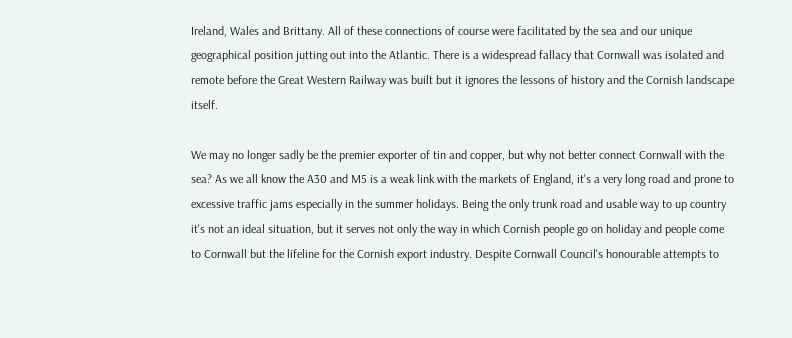Ireland, Wales and Brittany. All of these connections of course were facilitated by the sea and our unique geographical position jutting out into the Atlantic. There is a widespread fallacy that Cornwall was isolated and remote before the Great Western Railway was built but it ignores the lessons of history and the Cornish landscape itself.

We may no longer sadly be the premier exporter of tin and copper, but why not better connect Cornwall with the sea? As we all know the A30 and M5 is a weak link with the markets of England, it's a very long road and prone to excessive traffic jams especially in the summer holidays. Being the only trunk road and usable way to up country it's not an ideal situation, but it serves not only the way in which Cornish people go on holiday and people come to Cornwall but the lifeline for the Cornish export industry. Despite Cornwall Council's honourable attempts to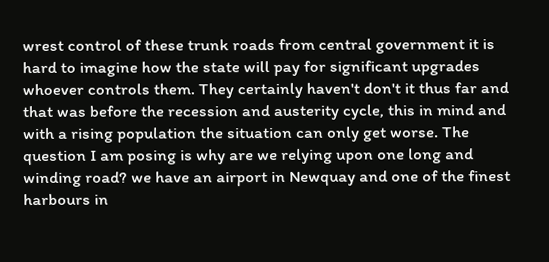wrest control of these trunk roads from central government it is hard to imagine how the state will pay for significant upgrades whoever controls them. They certainly haven't don't it thus far and that was before the recession and austerity cycle, this in mind and with a rising population the situation can only get worse. The question I am posing is why are we relying upon one long and winding road? we have an airport in Newquay and one of the finest harbours in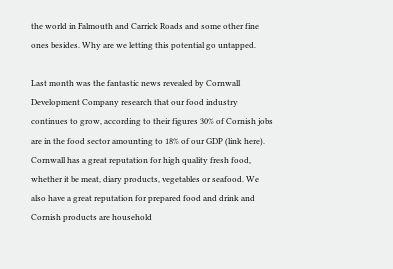the world in Falmouth and Carrick Roads and some other fine ones besides. Why are we letting this potential go untapped.

Last month was the fantastic news revealed by Cornwall Development Company research that our food industry continues to grow, according to their figures 30% of Cornish jobs are in the food sector amounting to 18% of our GDP (link here). Cornwall has a great reputation for high quality fresh food, whether it be meat, diary products, vegetables or seafood. We also have a great reputation for prepared food and drink and Cornish products are household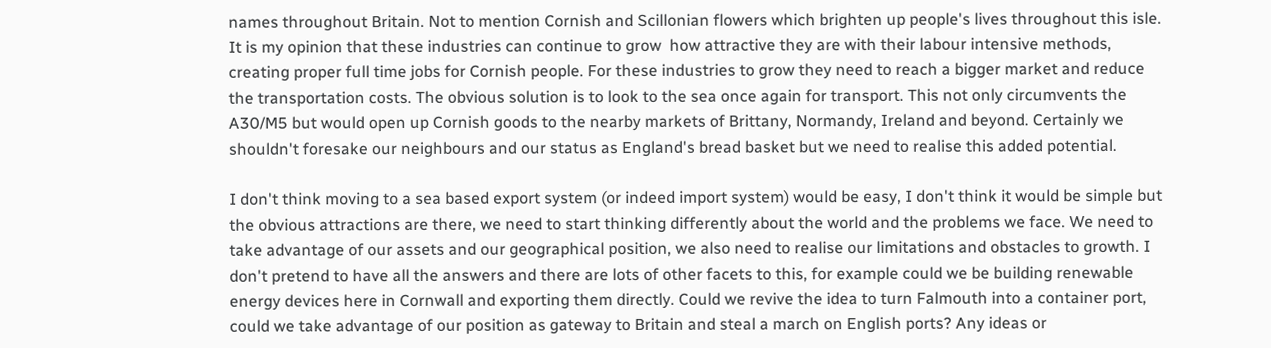names throughout Britain. Not to mention Cornish and Scillonian flowers which brighten up people's lives throughout this isle. It is my opinion that these industries can continue to grow  how attractive they are with their labour intensive methods, creating proper full time jobs for Cornish people. For these industries to grow they need to reach a bigger market and reduce the transportation costs. The obvious solution is to look to the sea once again for transport. This not only circumvents the A30/M5 but would open up Cornish goods to the nearby markets of Brittany, Normandy, Ireland and beyond. Certainly we shouldn't foresake our neighbours and our status as England's bread basket but we need to realise this added potential.

I don't think moving to a sea based export system (or indeed import system) would be easy, I don't think it would be simple but the obvious attractions are there, we need to start thinking differently about the world and the problems we face. We need to take advantage of our assets and our geographical position, we also need to realise our limitations and obstacles to growth. I don't pretend to have all the answers and there are lots of other facets to this, for example could we be building renewable energy devices here in Cornwall and exporting them directly. Could we revive the idea to turn Falmouth into a container port, could we take advantage of our position as gateway to Britain and steal a march on English ports? Any ideas or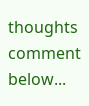thoughts comment below...